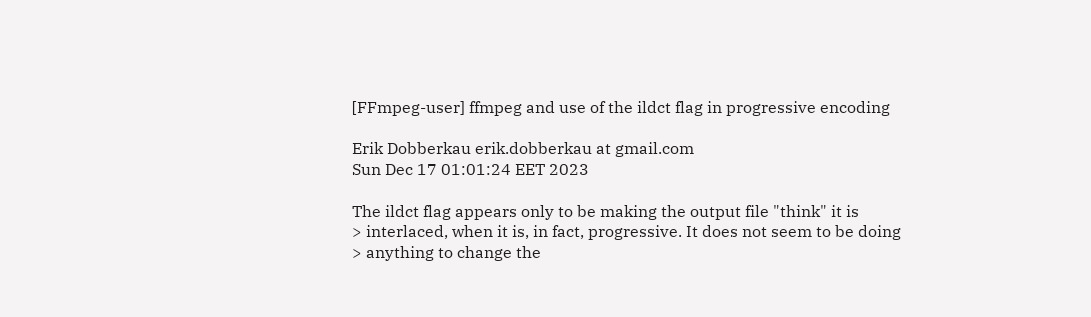[FFmpeg-user] ffmpeg and use of the ildct flag in progressive encoding

Erik Dobberkau erik.dobberkau at gmail.com
Sun Dec 17 01:01:24 EET 2023

The ildct flag appears only to be making the output file "think" it is
> interlaced, when it is, in fact, progressive. It does not seem to be doing
> anything to change the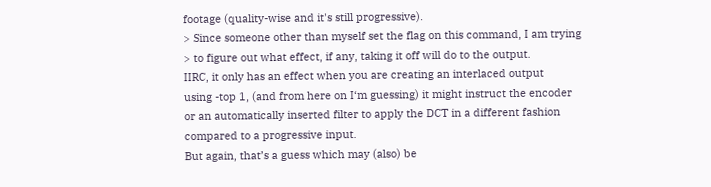footage (quality-wise and it's still progressive).
> Since someone other than myself set the flag on this command, I am trying
> to figure out what effect, if any, taking it off will do to the output.
IIRC, it only has an effect when you are creating an interlaced output
using -top 1, (and from here on I‘m guessing) it might instruct the encoder
or an automatically inserted filter to apply the DCT in a different fashion
compared to a progressive input.
But again, that’s a guess which may (also) be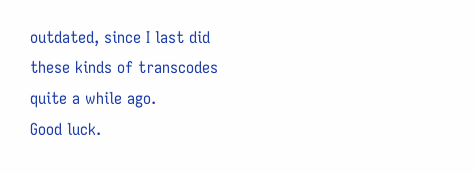outdated, since I last did
these kinds of transcodes quite a while ago.
Good luck.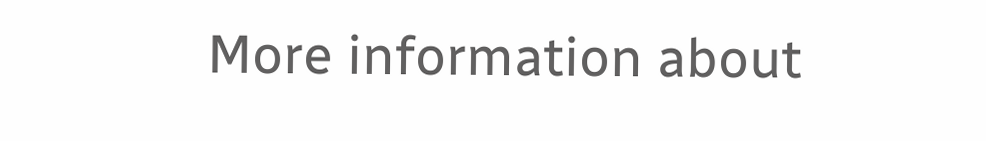More information about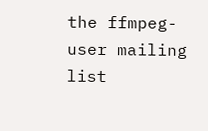the ffmpeg-user mailing list